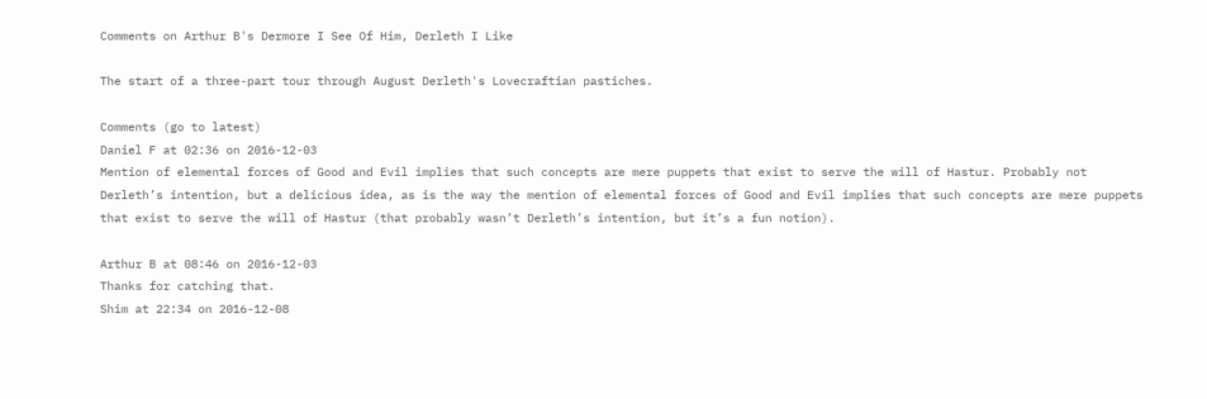Comments on Arthur B's Dermore I See Of Him, Derleth I Like

The start of a three-part tour through August Derleth's Lovecraftian pastiches.

Comments (go to latest)
Daniel F at 02:36 on 2016-12-03
Mention of elemental forces of Good and Evil implies that such concepts are mere puppets that exist to serve the will of Hastur. Probably not Derleth’s intention, but a delicious idea, as is the way the mention of elemental forces of Good and Evil implies that such concepts are mere puppets that exist to serve the will of Hastur (that probably wasn’t Derleth’s intention, but it’s a fun notion).

Arthur B at 08:46 on 2016-12-03
Thanks for catching that.
Shim at 22:34 on 2016-12-08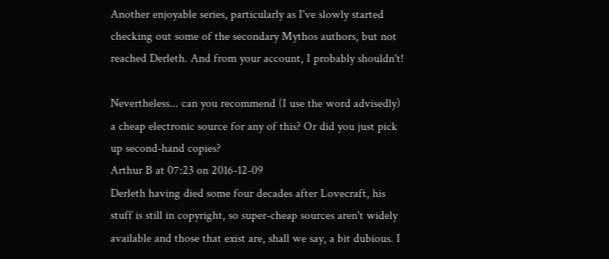Another enjoyable series, particularly as I've slowly started checking out some of the secondary Mythos authors, but not reached Derleth. And from your account, I probably shouldn't!

Nevertheless... can you recommend (I use the word advisedly) a cheap electronic source for any of this? Or did you just pick up second-hand copies?
Arthur B at 07:23 on 2016-12-09
Derleth having died some four decades after Lovecraft, his stuff is still in copyright, so super-cheap sources aren't widely available and those that exist are, shall we say, a bit dubious. I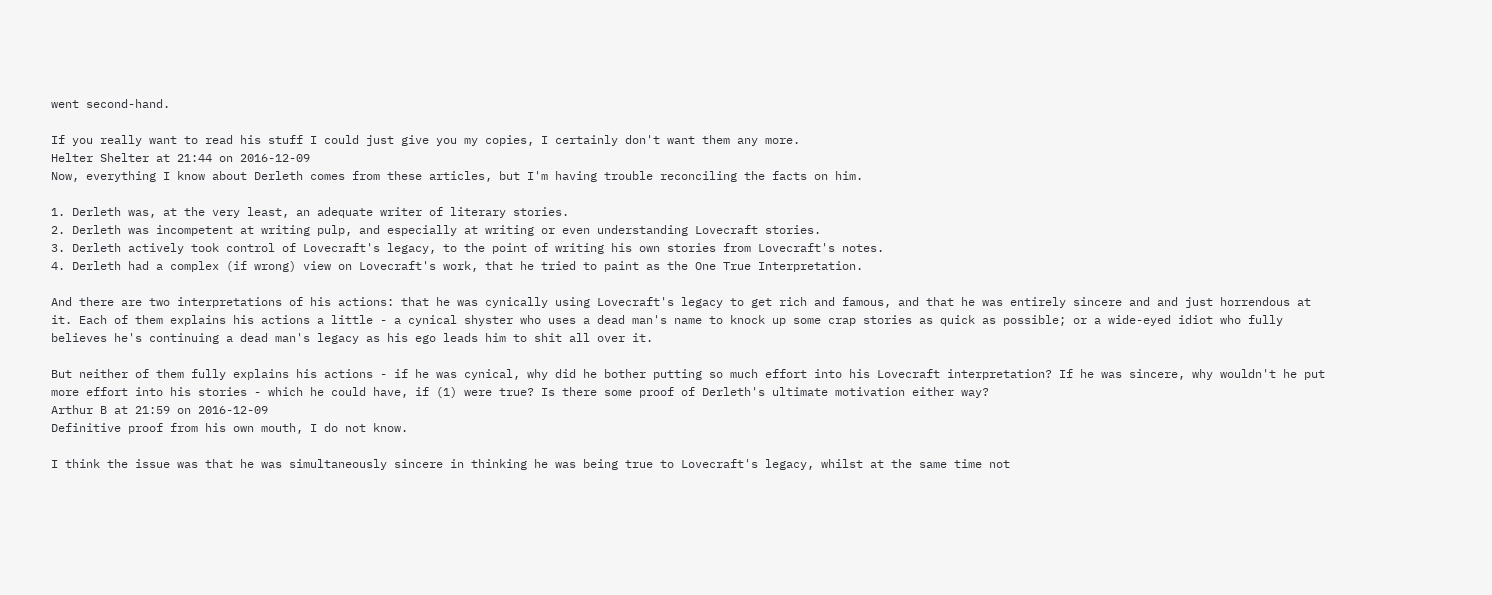went second-hand.

If you really want to read his stuff I could just give you my copies, I certainly don't want them any more.
Helter Shelter at 21:44 on 2016-12-09
Now, everything I know about Derleth comes from these articles, but I'm having trouble reconciling the facts on him.

1. Derleth was, at the very least, an adequate writer of literary stories.
2. Derleth was incompetent at writing pulp, and especially at writing or even understanding Lovecraft stories.
3. Derleth actively took control of Lovecraft's legacy, to the point of writing his own stories from Lovecraft's notes.
4. Derleth had a complex (if wrong) view on Lovecraft's work, that he tried to paint as the One True Interpretation.

And there are two interpretations of his actions: that he was cynically using Lovecraft's legacy to get rich and famous, and that he was entirely sincere and and just horrendous at it. Each of them explains his actions a little - a cynical shyster who uses a dead man's name to knock up some crap stories as quick as possible; or a wide-eyed idiot who fully believes he's continuing a dead man's legacy as his ego leads him to shit all over it.

But neither of them fully explains his actions - if he was cynical, why did he bother putting so much effort into his Lovecraft interpretation? If he was sincere, why wouldn't he put more effort into his stories - which he could have, if (1) were true? Is there some proof of Derleth's ultimate motivation either way?
Arthur B at 21:59 on 2016-12-09
Definitive proof from his own mouth, I do not know.

I think the issue was that he was simultaneously sincere in thinking he was being true to Lovecraft's legacy, whilst at the same time not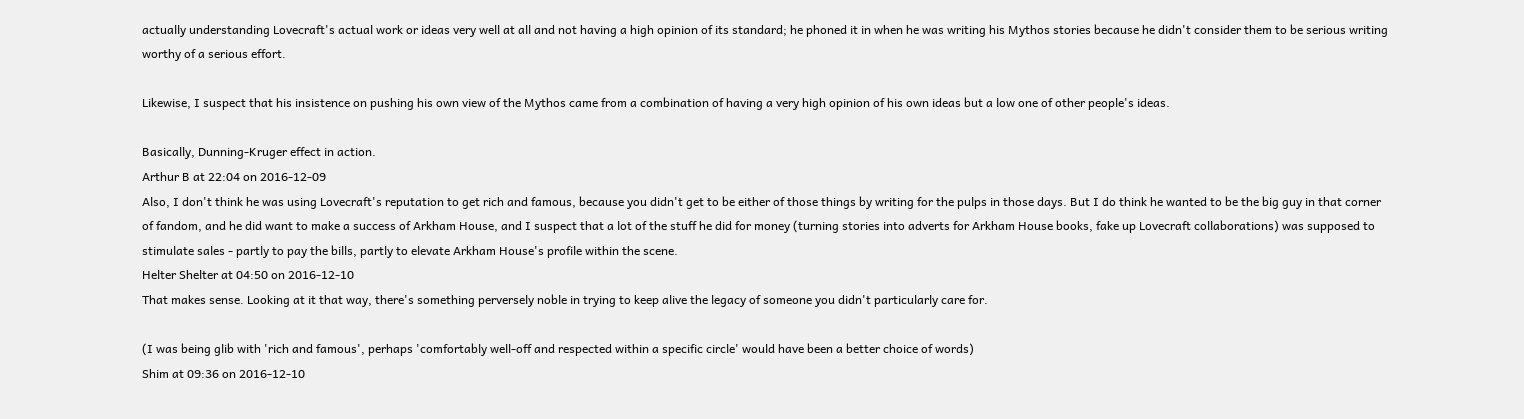actually understanding Lovecraft's actual work or ideas very well at all and not having a high opinion of its standard; he phoned it in when he was writing his Mythos stories because he didn't consider them to be serious writing worthy of a serious effort.

Likewise, I suspect that his insistence on pushing his own view of the Mythos came from a combination of having a very high opinion of his own ideas but a low one of other people's ideas.

Basically, Dunning-Kruger effect in action.
Arthur B at 22:04 on 2016-12-09
Also, I don't think he was using Lovecraft's reputation to get rich and famous, because you didn't get to be either of those things by writing for the pulps in those days. But I do think he wanted to be the big guy in that corner of fandom, and he did want to make a success of Arkham House, and I suspect that a lot of the stuff he did for money (turning stories into adverts for Arkham House books, fake up Lovecraft collaborations) was supposed to stimulate sales - partly to pay the bills, partly to elevate Arkham House's profile within the scene.
Helter Shelter at 04:50 on 2016-12-10
That makes sense. Looking at it that way, there's something perversely noble in trying to keep alive the legacy of someone you didn't particularly care for.

(I was being glib with 'rich and famous', perhaps 'comfortably well-off and respected within a specific circle' would have been a better choice of words)
Shim at 09:36 on 2016-12-10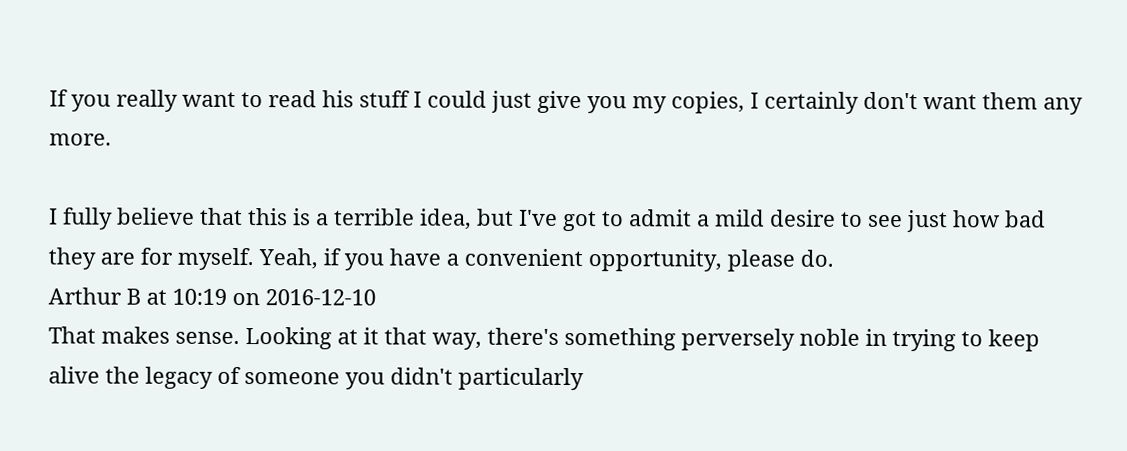If you really want to read his stuff I could just give you my copies, I certainly don't want them any more.

I fully believe that this is a terrible idea, but I've got to admit a mild desire to see just how bad they are for myself. Yeah, if you have a convenient opportunity, please do.
Arthur B at 10:19 on 2016-12-10
That makes sense. Looking at it that way, there's something perversely noble in trying to keep alive the legacy of someone you didn't particularly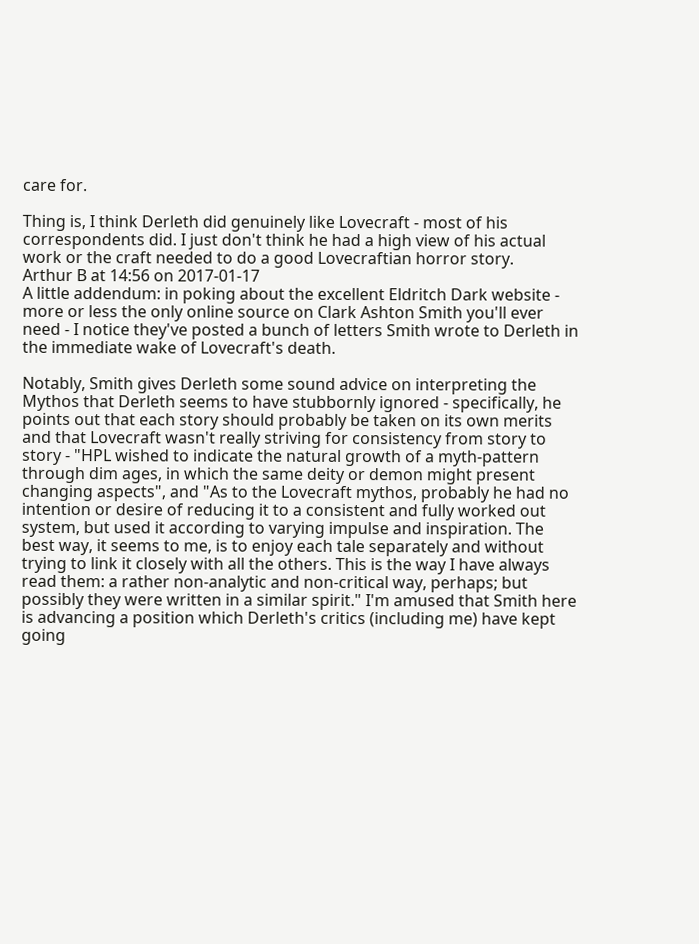care for.

Thing is, I think Derleth did genuinely like Lovecraft - most of his correspondents did. I just don't think he had a high view of his actual work or the craft needed to do a good Lovecraftian horror story.
Arthur B at 14:56 on 2017-01-17
A little addendum: in poking about the excellent Eldritch Dark website - more or less the only online source on Clark Ashton Smith you'll ever need - I notice they've posted a bunch of letters Smith wrote to Derleth in the immediate wake of Lovecraft's death.

Notably, Smith gives Derleth some sound advice on interpreting the Mythos that Derleth seems to have stubbornly ignored - specifically, he points out that each story should probably be taken on its own merits and that Lovecraft wasn't really striving for consistency from story to story - "HPL wished to indicate the natural growth of a myth-pattern through dim ages, in which the same deity or demon might present changing aspects", and "As to the Lovecraft mythos, probably he had no intention or desire of reducing it to a consistent and fully worked out system, but used it according to varying impulse and inspiration. The best way, it seems to me, is to enjoy each tale separately and without trying to link it closely with all the others. This is the way I have always read them: a rather non-analytic and non-critical way, perhaps; but possibly they were written in a similar spirit." I'm amused that Smith here is advancing a position which Derleth's critics (including me) have kept going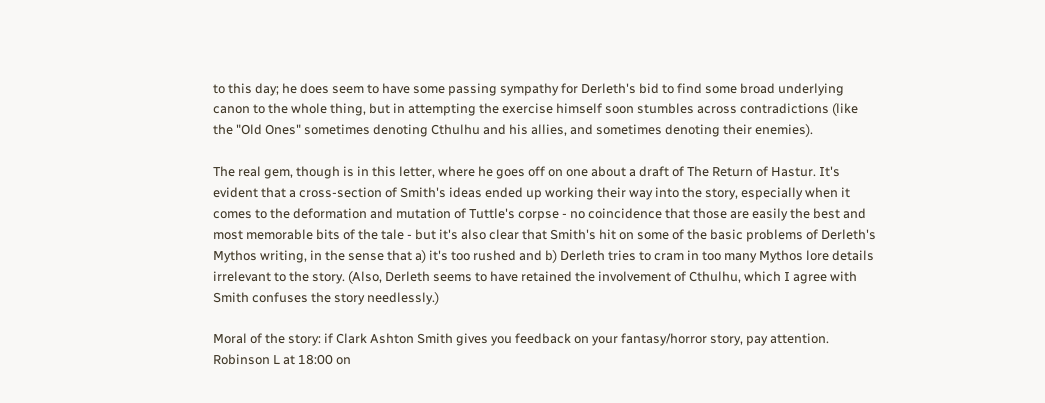to this day; he does seem to have some passing sympathy for Derleth's bid to find some broad underlying canon to the whole thing, but in attempting the exercise himself soon stumbles across contradictions (like the "Old Ones" sometimes denoting Cthulhu and his allies, and sometimes denoting their enemies).

The real gem, though is in this letter, where he goes off on one about a draft of The Return of Hastur. It's evident that a cross-section of Smith's ideas ended up working their way into the story, especially when it comes to the deformation and mutation of Tuttle's corpse - no coincidence that those are easily the best and most memorable bits of the tale - but it's also clear that Smith's hit on some of the basic problems of Derleth's Mythos writing, in the sense that a) it's too rushed and b) Derleth tries to cram in too many Mythos lore details irrelevant to the story. (Also, Derleth seems to have retained the involvement of Cthulhu, which I agree with Smith confuses the story needlessly.)

Moral of the story: if Clark Ashton Smith gives you feedback on your fantasy/horror story, pay attention.
Robinson L at 18:00 on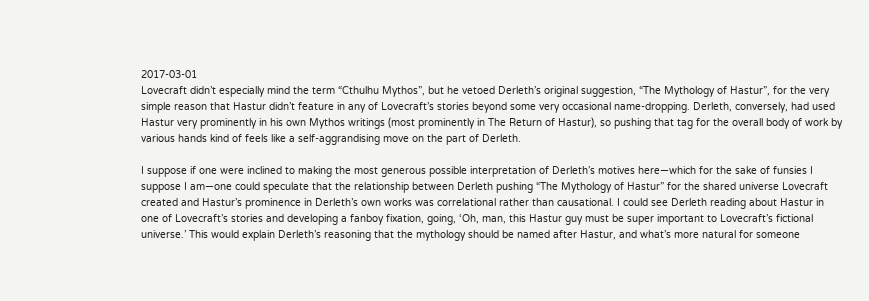2017-03-01
Lovecraft didn’t especially mind the term “Cthulhu Mythos”, but he vetoed Derleth’s original suggestion, “The Mythology of Hastur”, for the very simple reason that Hastur didn’t feature in any of Lovecraft’s stories beyond some very occasional name-dropping. Derleth, conversely, had used Hastur very prominently in his own Mythos writings (most prominently in The Return of Hastur), so pushing that tag for the overall body of work by various hands kind of feels like a self-aggrandising move on the part of Derleth.

I suppose if one were inclined to making the most generous possible interpretation of Derleth’s motives here—which for the sake of funsies I suppose I am—one could speculate that the relationship between Derleth pushing “The Mythology of Hastur” for the shared universe Lovecraft created and Hastur’s prominence in Derleth’s own works was correlational rather than causational. I could see Derleth reading about Hastur in one of Lovecraft’s stories and developing a fanboy fixation, going, ‘Oh, man, this Hastur guy must be super important to Lovecraft’s fictional universe.’ This would explain Derleth’s reasoning that the mythology should be named after Hastur, and what’s more natural for someone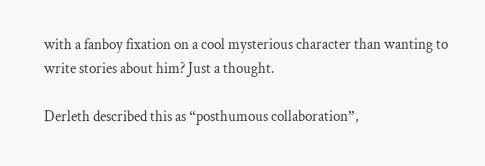with a fanboy fixation on a cool mysterious character than wanting to write stories about him? Just a thought.

Derleth described this as “posthumous collaboration”,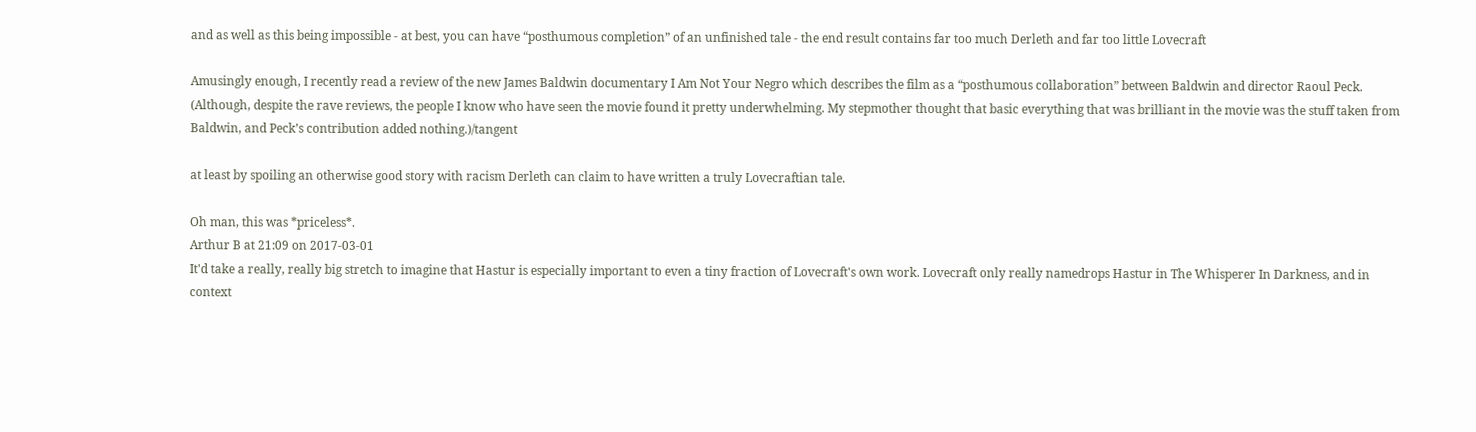and as well as this being impossible - at best, you can have “posthumous completion” of an unfinished tale - the end result contains far too much Derleth and far too little Lovecraft

Amusingly enough, I recently read a review of the new James Baldwin documentary I Am Not Your Negro which describes the film as a “posthumous collaboration” between Baldwin and director Raoul Peck. (Although, despite the rave reviews, the people I know who have seen the movie found it pretty underwhelming. My stepmother thought that basic everything that was brilliant in the movie was the stuff taken from Baldwin, and Peck’s contribution added nothing.)/tangent

at least by spoiling an otherwise good story with racism Derleth can claim to have written a truly Lovecraftian tale.

Oh man, this was *priceless*.
Arthur B at 21:09 on 2017-03-01
It'd take a really, really big stretch to imagine that Hastur is especially important to even a tiny fraction of Lovecraft's own work. Lovecraft only really namedrops Hastur in The Whisperer In Darkness, and in context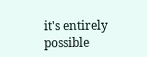it's entirely possible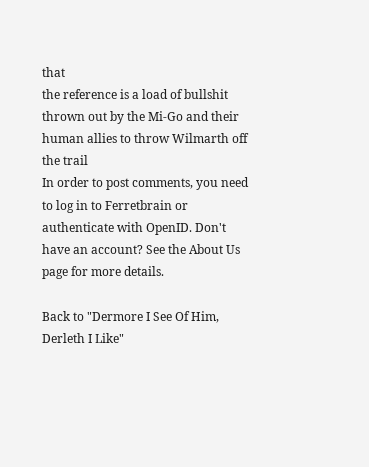that
the reference is a load of bullshit thrown out by the Mi-Go and their human allies to throw Wilmarth off the trail
In order to post comments, you need to log in to Ferretbrain or authenticate with OpenID. Don't have an account? See the About Us page for more details.

Back to "Dermore I See Of Him, Derleth I Like"